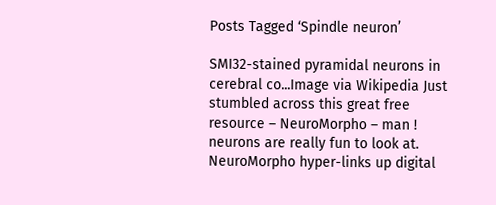Posts Tagged ‘Spindle neuron’

SMI32-stained pyramidal neurons in cerebral co...Image via Wikipedia Just stumbled across this great free resource – NeuroMorpho – man ! neurons are really fun to look at. NeuroMorpho hyper-links up digital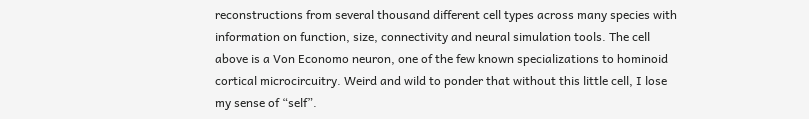reconstructions from several thousand different cell types across many species with information on function, size, connectivity and neural simulation tools. The cell above is a Von Economo neuron, one of the few known specializations to hominoid cortical microcircuitry. Weird and wild to ponder that without this little cell, I lose my sense of “self”.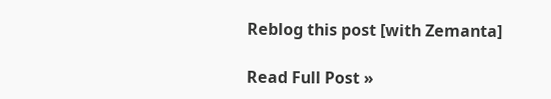Reblog this post [with Zemanta]

Read Full Post »